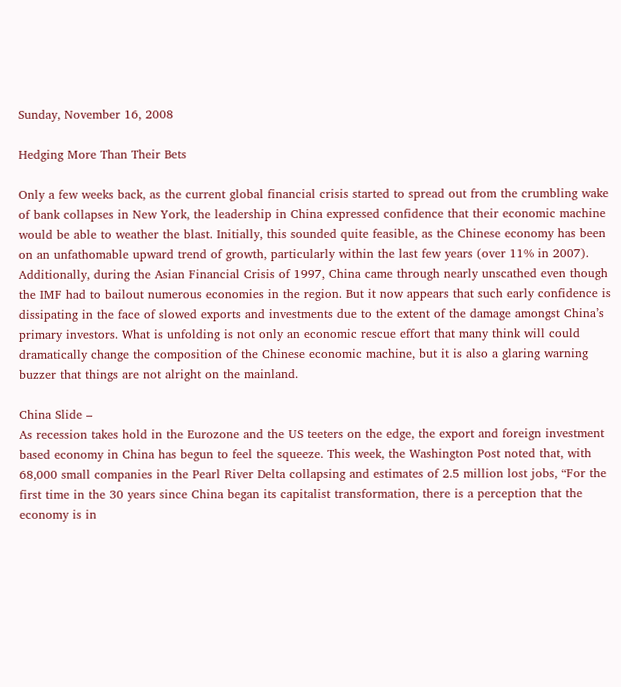Sunday, November 16, 2008

Hedging More Than Their Bets

Only a few weeks back, as the current global financial crisis started to spread out from the crumbling wake of bank collapses in New York, the leadership in China expressed confidence that their economic machine would be able to weather the blast. Initially, this sounded quite feasible, as the Chinese economy has been on an unfathomable upward trend of growth, particularly within the last few years (over 11% in 2007). Additionally, during the Asian Financial Crisis of 1997, China came through nearly unscathed even though the IMF had to bailout numerous economies in the region. But it now appears that such early confidence is dissipating in the face of slowed exports and investments due to the extent of the damage amongst China’s primary investors. What is unfolding is not only an economic rescue effort that many think will could dramatically change the composition of the Chinese economic machine, but it is also a glaring warning buzzer that things are not alright on the mainland.

China Slide –
As recession takes hold in the Eurozone and the US teeters on the edge, the export and foreign investment based economy in China has begun to feel the squeeze. This week, the Washington Post noted that, with 68,000 small companies in the Pearl River Delta collapsing and estimates of 2.5 million lost jobs, “For the first time in the 30 years since China began its capitalist transformation, there is a perception that the economy is in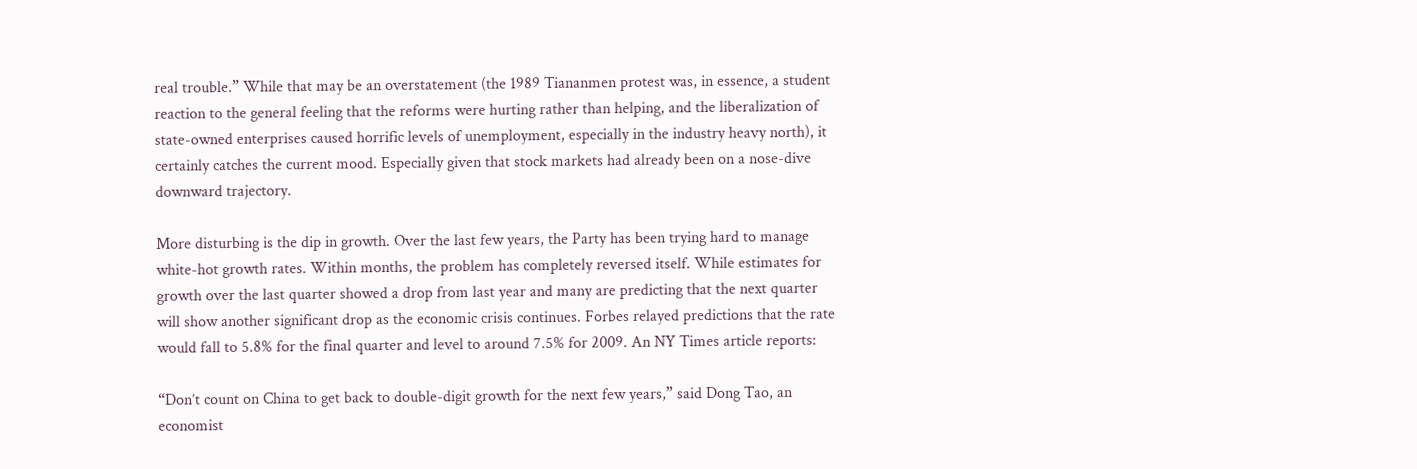real trouble.” While that may be an overstatement (the 1989 Tiananmen protest was, in essence, a student reaction to the general feeling that the reforms were hurting rather than helping, and the liberalization of state-owned enterprises caused horrific levels of unemployment, especially in the industry heavy north), it certainly catches the current mood. Especially given that stock markets had already been on a nose-dive downward trajectory.

More disturbing is the dip in growth. Over the last few years, the Party has been trying hard to manage white-hot growth rates. Within months, the problem has completely reversed itself. While estimates for growth over the last quarter showed a drop from last year and many are predicting that the next quarter will show another significant drop as the economic crisis continues. Forbes relayed predictions that the rate would fall to 5.8% for the final quarter and level to around 7.5% for 2009. An NY Times article reports:

“Don’t count on China to get back to double-digit growth for the next few years,” said Dong Tao, an economist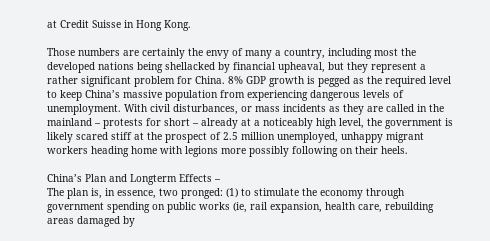at Credit Suisse in Hong Kong.

Those numbers are certainly the envy of many a country, including most the developed nations being shellacked by financial upheaval, but they represent a rather significant problem for China. 8% GDP growth is pegged as the required level to keep China’s massive population from experiencing dangerous levels of unemployment. With civil disturbances, or mass incidents as they are called in the mainland – protests for short – already at a noticeably high level, the government is likely scared stiff at the prospect of 2.5 million unemployed, unhappy migrant workers heading home with legions more possibly following on their heels.

China’s Plan and Longterm Effects –
The plan is, in essence, two pronged: (1) to stimulate the economy through government spending on public works (ie, rail expansion, health care, rebuilding areas damaged by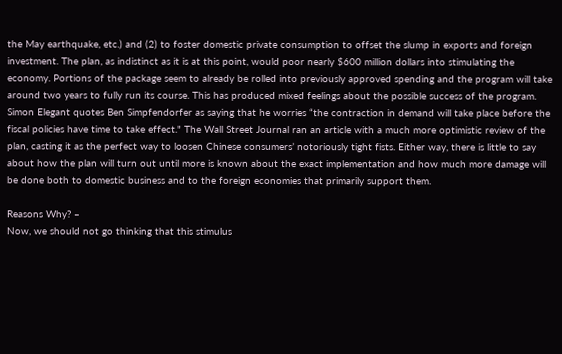the May earthquake, etc.) and (2) to foster domestic private consumption to offset the slump in exports and foreign investment. The plan, as indistinct as it is at this point, would poor nearly $600 million dollars into stimulating the economy. Portions of the package seem to already be rolled into previously approved spending and the program will take around two years to fully run its course. This has produced mixed feelings about the possible success of the program. Simon Elegant quotes Ben Simpfendorfer as saying that he worries “the contraction in demand will take place before the fiscal policies have time to take effect." The Wall Street Journal ran an article with a much more optimistic review of the plan, casting it as the perfect way to loosen Chinese consumers’ notoriously tight fists. Either way, there is little to say about how the plan will turn out until more is known about the exact implementation and how much more damage will be done both to domestic business and to the foreign economies that primarily support them.

Reasons Why? –
Now, we should not go thinking that this stimulus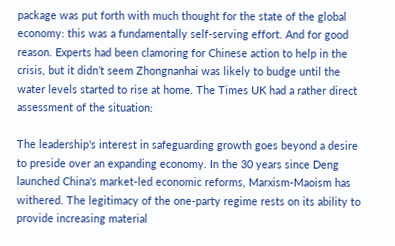package was put forth with much thought for the state of the global economy: this was a fundamentally self-serving effort. And for good reason. Experts had been clamoring for Chinese action to help in the crisis, but it didn’t seem Zhongnanhai was likely to budge until the water levels started to rise at home. The Times UK had a rather direct assessment of the situation:

The leadership's interest in safeguarding growth goes beyond a desire to preside over an expanding economy. In the 30 years since Deng launched China's market-led economic reforms, Marxism-Maoism has withered. The legitimacy of the one-party regime rests on its ability to provide increasing material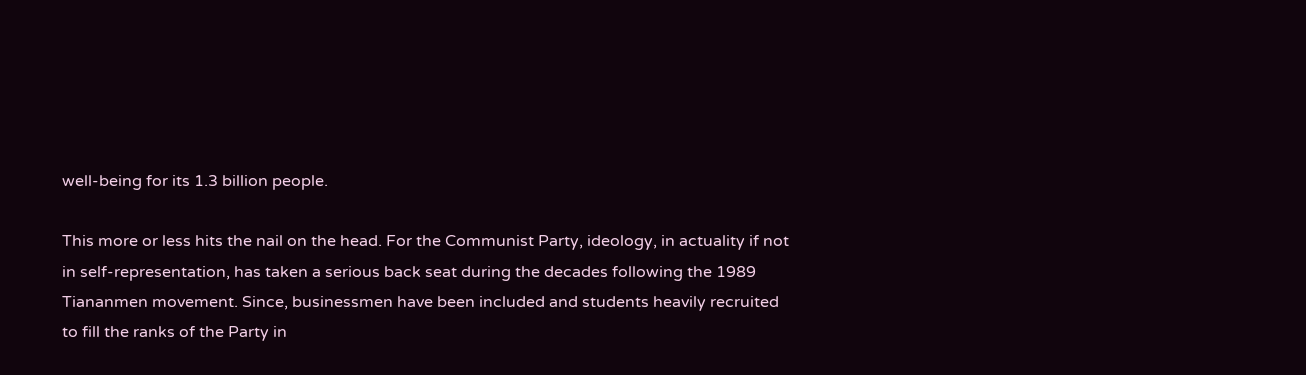well-being for its 1.3 billion people.

This more or less hits the nail on the head. For the Communist Party, ideology, in actuality if not in self-representation, has taken a serious back seat during the decades following the 1989 Tiananmen movement. Since, businessmen have been included and students heavily recruited to fill the ranks of the Party in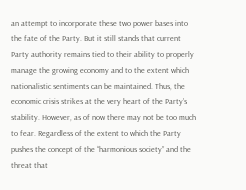an attempt to incorporate these two power bases into the fate of the Party. But it still stands that current Party authority remains tied to their ability to properly manage the growing economy and to the extent which nationalistic sentiments can be maintained. Thus, the economic crisis strikes at the very heart of the Party’s stability. However, as of now there may not be too much to fear. Regardless of the extent to which the Party pushes the concept of the “harmonious society” and the threat that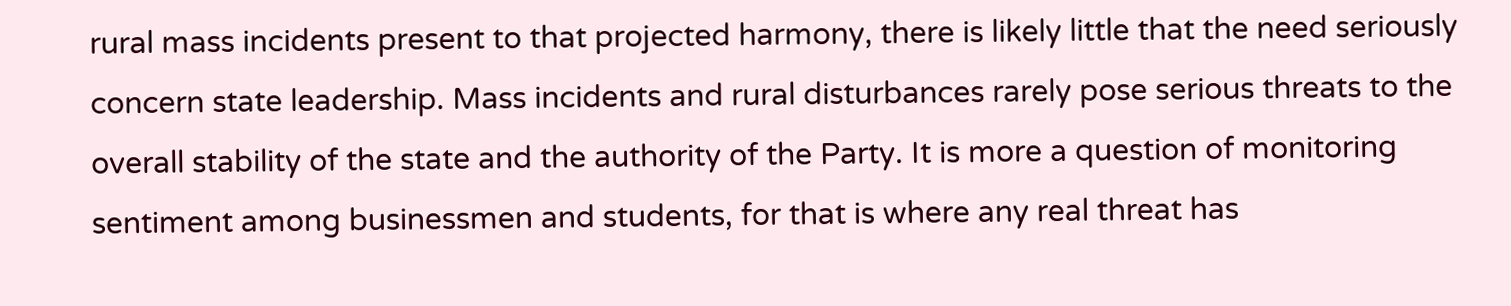rural mass incidents present to that projected harmony, there is likely little that the need seriously concern state leadership. Mass incidents and rural disturbances rarely pose serious threats to the overall stability of the state and the authority of the Party. It is more a question of monitoring sentiment among businessmen and students, for that is where any real threat has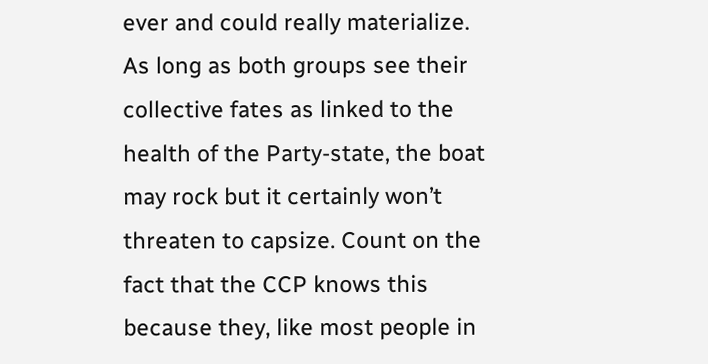ever and could really materialize. As long as both groups see their collective fates as linked to the health of the Party-state, the boat may rock but it certainly won’t threaten to capsize. Count on the fact that the CCP knows this because they, like most people in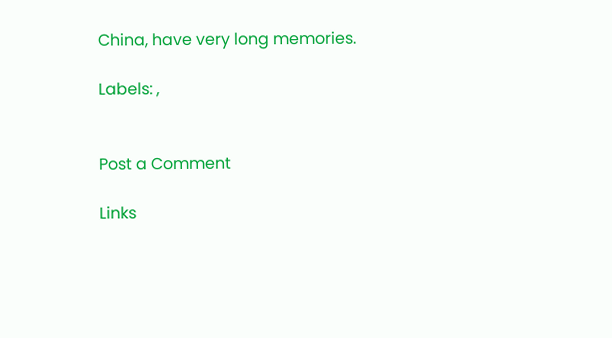China, have very long memories.

Labels: ,


Post a Comment

Links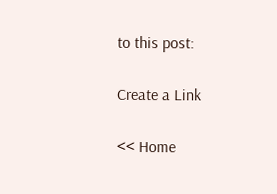to this post:

Create a Link

<< Home